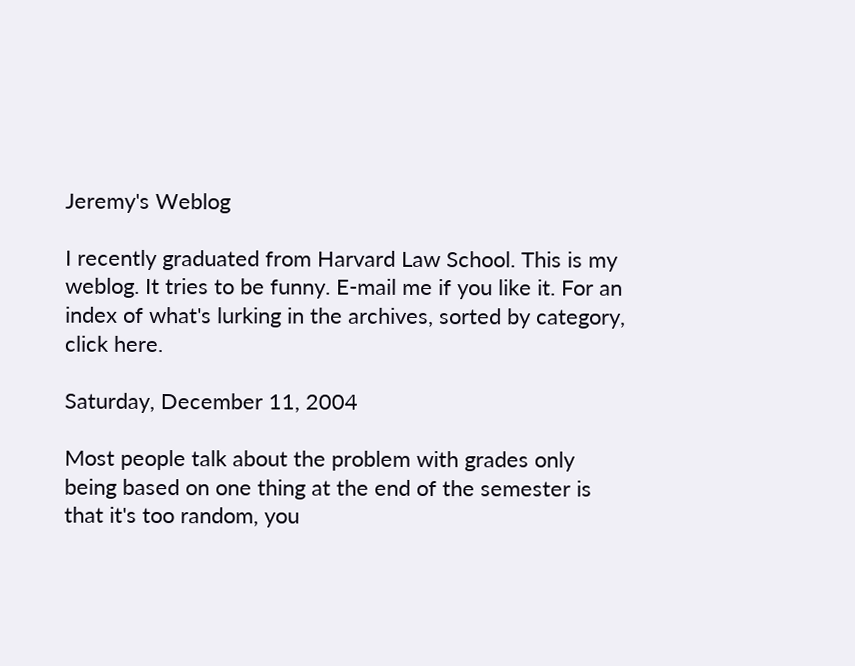Jeremy's Weblog

I recently graduated from Harvard Law School. This is my weblog. It tries to be funny. E-mail me if you like it. For an index of what's lurking in the archives, sorted by category, click here.

Saturday, December 11, 2004

Most people talk about the problem with grades only being based on one thing at the end of the semester is that it's too random, you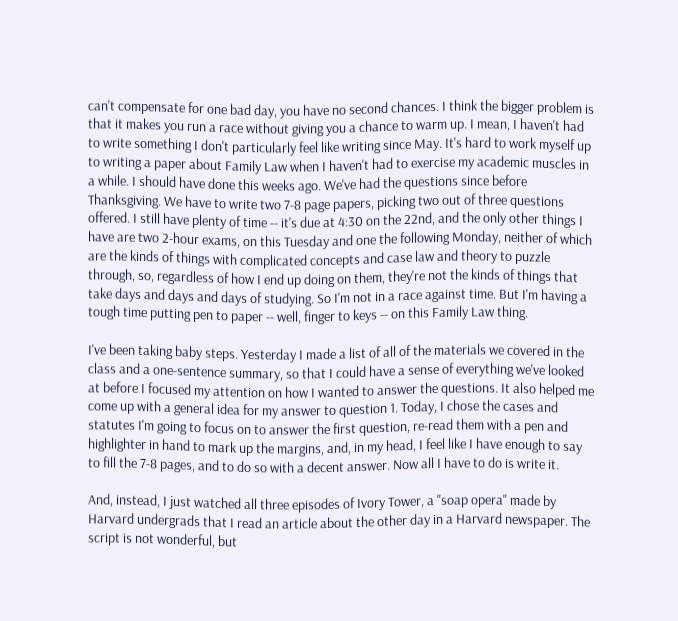can't compensate for one bad day, you have no second chances. I think the bigger problem is that it makes you run a race without giving you a chance to warm up. I mean, I haven't had to write something I don't particularly feel like writing since May. It's hard to work myself up to writing a paper about Family Law when I haven't had to exercise my academic muscles in a while. I should have done this weeks ago. We've had the questions since before Thanksgiving. We have to write two 7-8 page papers, picking two out of three questions offered. I still have plenty of time -- it's due at 4:30 on the 22nd, and the only other things I have are two 2-hour exams, on this Tuesday and one the following Monday, neither of which are the kinds of things with complicated concepts and case law and theory to puzzle through, so, regardless of how I end up doing on them, they're not the kinds of things that take days and days and days of studying. So I'm not in a race against time. But I'm having a tough time putting pen to paper -- well, finger to keys -- on this Family Law thing.

I've been taking baby steps. Yesterday I made a list of all of the materials we covered in the class and a one-sentence summary, so that I could have a sense of everything we've looked at before I focused my attention on how I wanted to answer the questions. It also helped me come up with a general idea for my answer to question 1. Today, I chose the cases and statutes I'm going to focus on to answer the first question, re-read them with a pen and highlighter in hand to mark up the margins, and, in my head, I feel like I have enough to say to fill the 7-8 pages, and to do so with a decent answer. Now all I have to do is write it.

And, instead, I just watched all three episodes of Ivory Tower, a "soap opera" made by Harvard undergrads that I read an article about the other day in a Harvard newspaper. The script is not wonderful, but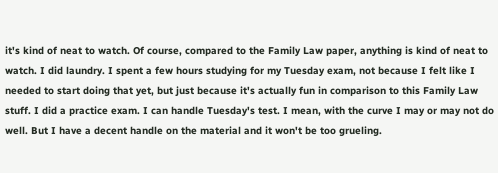it's kind of neat to watch. Of course, compared to the Family Law paper, anything is kind of neat to watch. I did laundry. I spent a few hours studying for my Tuesday exam, not because I felt like I needed to start doing that yet, but just because it's actually fun in comparison to this Family Law stuff. I did a practice exam. I can handle Tuesday's test. I mean, with the curve I may or may not do well. But I have a decent handle on the material and it won't be too grueling.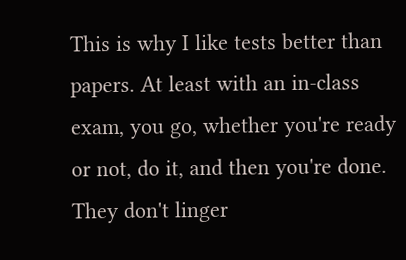This is why I like tests better than papers. At least with an in-class exam, you go, whether you're ready or not, do it, and then you're done. They don't linger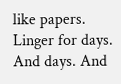like papers. Linger for days. And days. And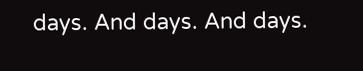days. And days. And days.